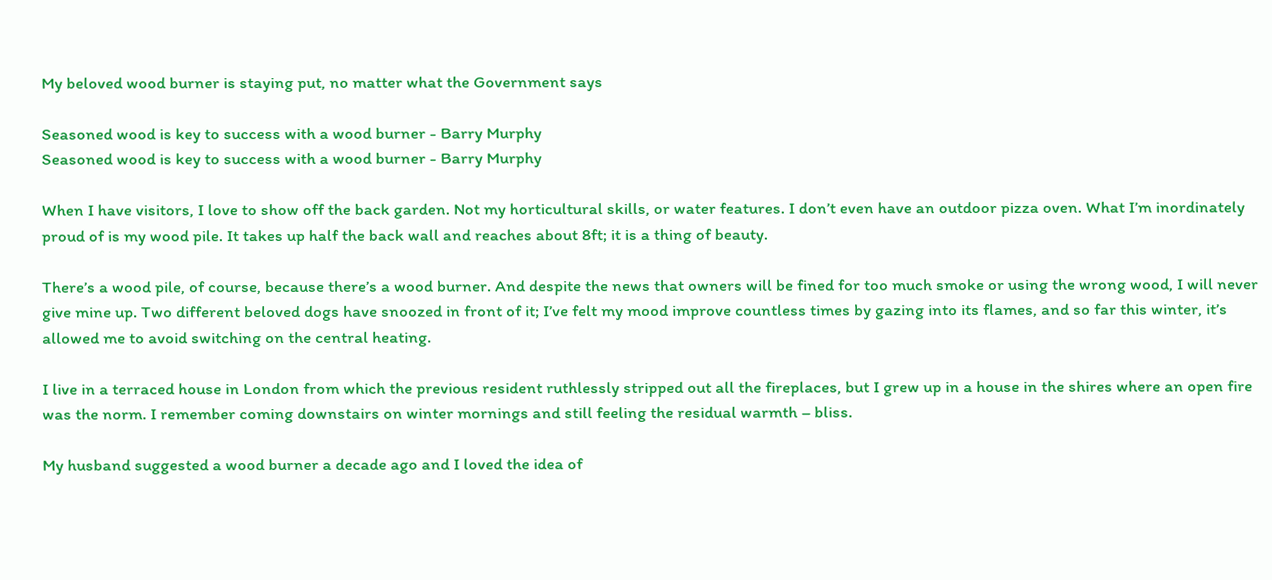My beloved wood burner is staying put, no matter what the Government says

Seasoned wood is key to success with a wood burner - Barry Murphy
Seasoned wood is key to success with a wood burner - Barry Murphy

When I have visitors, I love to show off the back garden. Not my horticultural skills, or water features. I don’t even have an outdoor pizza oven. What I’m inordinately proud of is my wood pile. It takes up half the back wall and reaches about 8ft; it is a thing of beauty.

There’s a wood pile, of course, because there’s a wood burner. And despite the news that owners will be fined for too much smoke or using the wrong wood, I will never give mine up. Two different beloved dogs have snoozed in front of it; I’ve felt my mood improve countless times by gazing into its flames, and so far this winter, it’s allowed me to avoid switching on the central heating.

I live in a terraced house in London from which the previous resident ruthlessly stripped out all the fireplaces, but I grew up in a house in the shires where an open fire was the norm. I remember coming downstairs on winter mornings and still feeling the residual warmth – bliss.

My husband suggested a wood burner a decade ago and I loved the idea of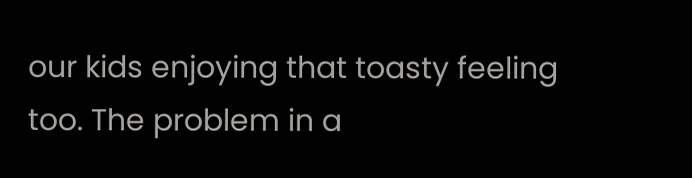our kids enjoying that toasty feeling too. The problem in a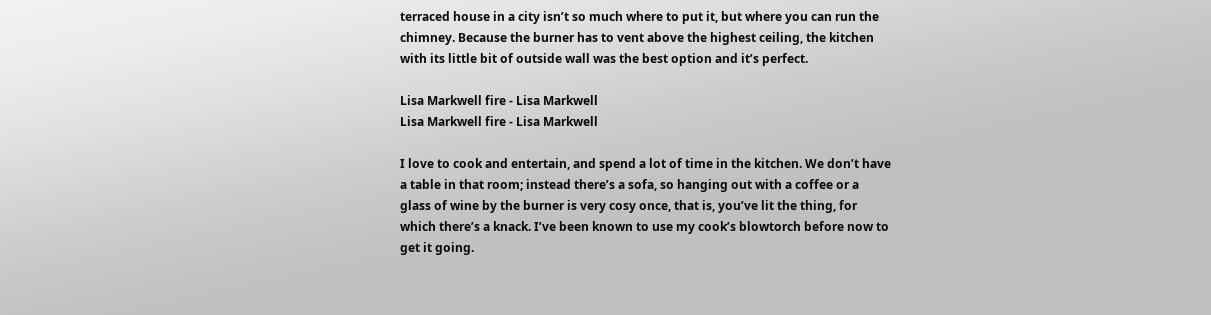terraced house in a city isn’t so much where to put it, but where you can run the chimney. Because the burner has to vent above the highest ceiling, the kitchen with its little bit of outside wall was the best option and it’s perfect.

Lisa Markwell fire - Lisa Markwell
Lisa Markwell fire - Lisa Markwell

I love to cook and entertain, and spend a lot of time in the kitchen. We don’t have a table in that room; instead there’s a sofa, so hanging out with a coffee or a glass of wine by the burner is very cosy once, that is, you’ve lit the thing, for which there’s a knack. I’ve been known to use my cook’s blowtorch before now to get it going.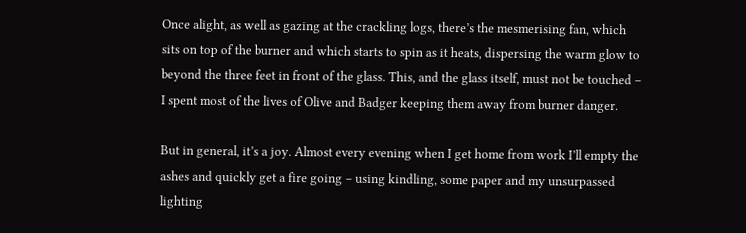Once alight, as well as gazing at the crackling logs, there’s the mesmerising fan, which sits on top of the burner and which starts to spin as it heats, dispersing the warm glow to beyond the three feet in front of the glass. This, and the glass itself, must not be touched – I spent most of the lives of Olive and Badger keeping them away from burner danger.

But in general, it’s a joy. Almost every evening when I get home from work I’ll empty the ashes and quickly get a fire going – using kindling, some paper and my unsurpassed lighting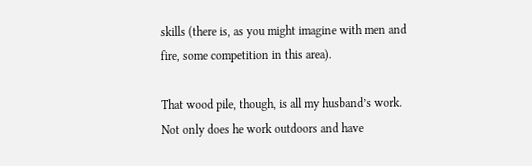skills (there is, as you might imagine with men and fire, some competition in this area).

That wood pile, though, is all my husband’s work. Not only does he work outdoors and have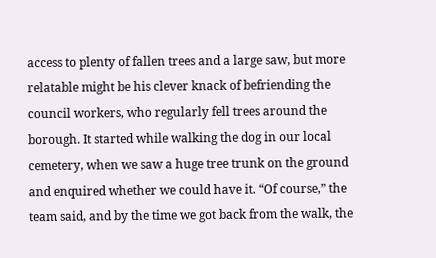access to plenty of fallen trees and a large saw, but more relatable might be his clever knack of befriending the council workers, who regularly fell trees around the borough. It started while walking the dog in our local cemetery, when we saw a huge tree trunk on the ground and enquired whether we could have it. “Of course,” the team said, and by the time we got back from the walk, the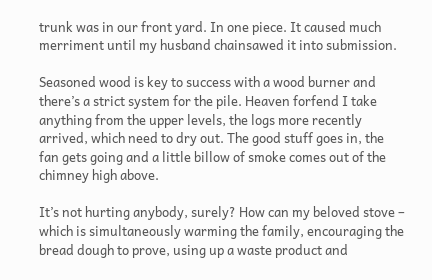trunk was in our front yard. In one piece. It caused much merriment until my husband chainsawed it into submission.

Seasoned wood is key to success with a wood burner and there’s a strict system for the pile. Heaven forfend I take anything from the upper levels, the logs more recently arrived, which need to dry out. The good stuff goes in, the fan gets going and a little billow of smoke comes out of the chimney high above.

It’s not hurting anybody, surely? How can my beloved stove – which is simultaneously warming the family, encouraging the bread dough to prove, using up a waste product and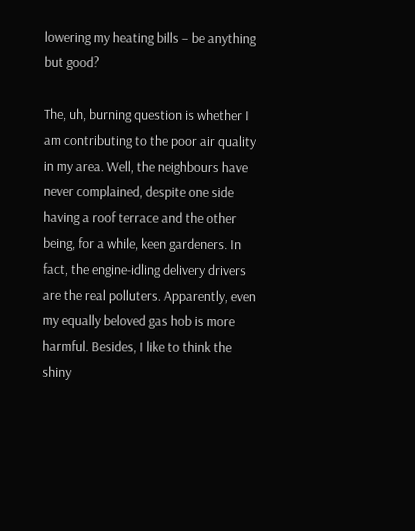lowering my heating bills – be anything but good?

The, uh, burning question is whether I am contributing to the poor air quality in my area. Well, the neighbours have never complained, despite one side having a roof terrace and the other being, for a while, keen gardeners. In fact, the engine-idling delivery drivers are the real polluters. Apparently, even my equally beloved gas hob is more harmful. Besides, I like to think the shiny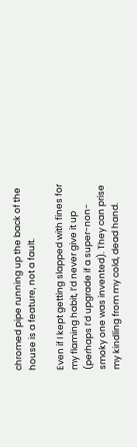chromed pipe running up the back of the house is a feature, not a fault.

Even if I kept getting slapped with fines for my flaming habit, I’d never give it up (perhaps I’d upgrade if a super-non-smoky one was invented). They can prise my kindling from my cold, dead hand.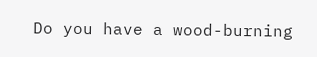Do you have a wood-burning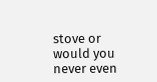stove or would you never even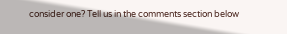consider one? Tell us in the comments section below